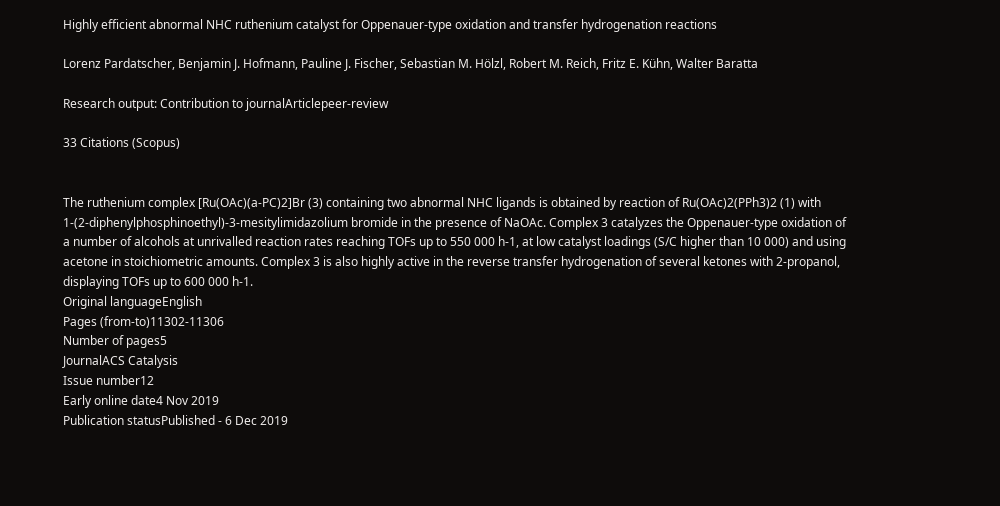Highly efficient abnormal NHC ruthenium catalyst for Oppenauer-type oxidation and transfer hydrogenation reactions

Lorenz Pardatscher, Benjamin J. Hofmann, Pauline J. Fischer, Sebastian M. Hölzl, Robert M. Reich, Fritz E. Kühn, Walter Baratta

Research output: Contribution to journalArticlepeer-review

33 Citations (Scopus)


The ruthenium complex [Ru(OAc)(a-PC)2]Br (3) containing two abnormal NHC ligands is obtained by reaction of Ru(OAc)2(PPh3)2 (1) with 1-(2-diphenylphosphinoethyl)-3-mesitylimidazolium bromide in the presence of NaOAc. Complex 3 catalyzes the Oppenauer-type oxidation of a number of alcohols at unrivalled reaction rates reaching TOFs up to 550 000 h-1, at low catalyst loadings (S/C higher than 10 000) and using acetone in stoichiometric amounts. Complex 3 is also highly active in the reverse transfer hydrogenation of several ketones with 2-propanol, displaying TOFs up to 600 000 h-1.
Original languageEnglish
Pages (from-to)11302-11306
Number of pages5
JournalACS Catalysis
Issue number12
Early online date4 Nov 2019
Publication statusPublished - 6 Dec 2019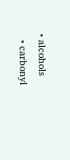• alcohols
  • carbonyl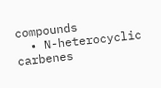compounds
  • N-heterocyclic carbenes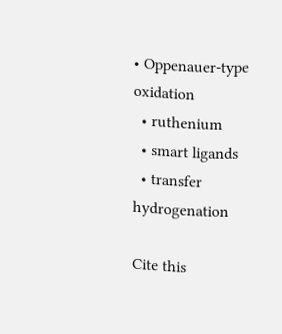• Oppenauer-type oxidation
  • ruthenium
  • smart ligands
  • transfer hydrogenation

Cite this